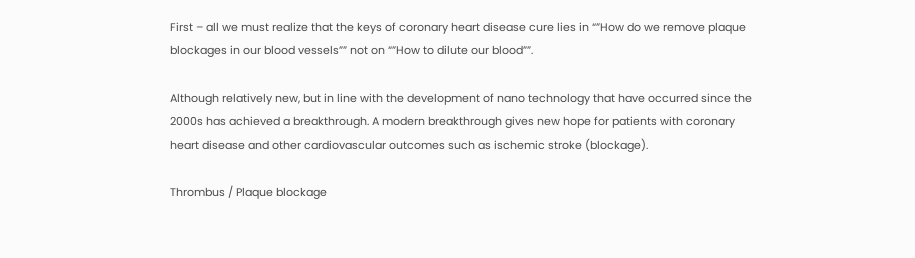First – all we must realize that the keys of coronary heart disease cure lies in “”How do we remove plaque blockages in our blood vessels”” not on “”How to dilute our blood””.

Although relatively new, but in line with the development of nano technology that have occurred since the 2000s has achieved a breakthrough. A modern breakthrough gives new hope for patients with coronary heart disease and other cardiovascular outcomes such as ischemic stroke (blockage).

Thrombus / Plaque blockage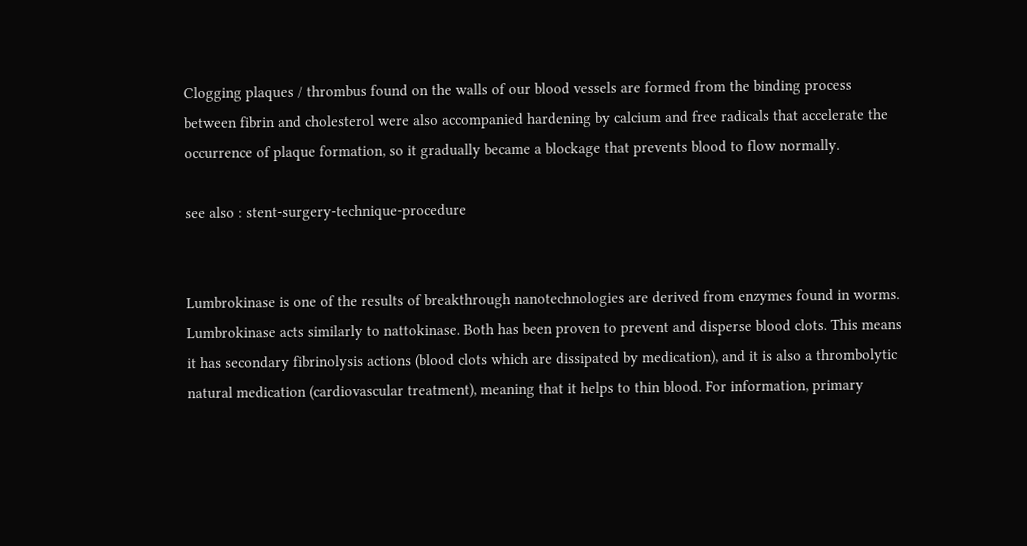Clogging plaques / thrombus found on the walls of our blood vessels are formed from the binding process between fibrin and cholesterol were also accompanied hardening by calcium and free radicals that accelerate the occurrence of plaque formation, so it gradually became a blockage that prevents blood to flow normally.

see also : stent-surgery-technique-procedure


Lumbrokinase is one of the results of breakthrough nanotechnologies are derived from enzymes found in worms. Lumbrokinase acts similarly to nattokinase. Both has been proven to prevent and disperse blood clots. This means it has secondary fibrinolysis actions (blood clots which are dissipated by medication), and it is also a thrombolytic natural medication (cardiovascular treatment), meaning that it helps to thin blood. For information, primary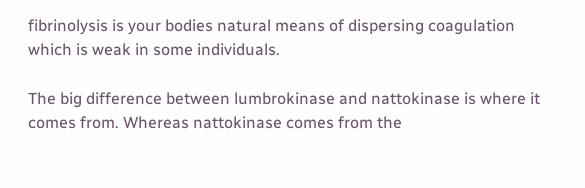fibrinolysis is your bodies natural means of dispersing coagulation which is weak in some individuals.

The big difference between lumbrokinase and nattokinase is where it comes from. Whereas nattokinase comes from the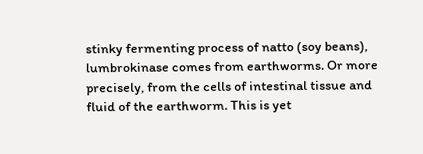stinky fermenting process of natto (soy beans), lumbrokinase comes from earthworms. Or more precisely, from the cells of intestinal tissue and fluid of the earthworm. This is yet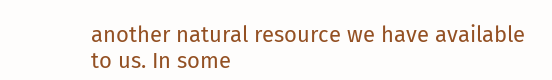another natural resource we have available to us. In some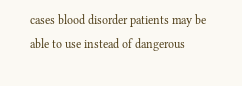cases blood disorder patients may be able to use instead of dangerous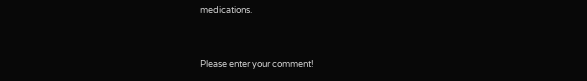medications.


Please enter your comment!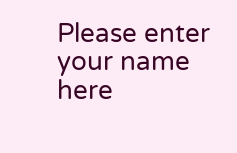Please enter your name here